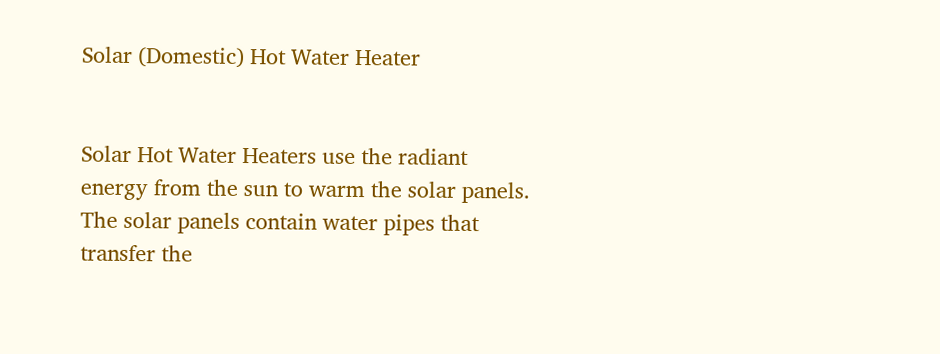Solar (Domestic) Hot Water Heater


Solar Hot Water Heaters use the radiant energy from the sun to warm the solar panels. The solar panels contain water pipes that transfer the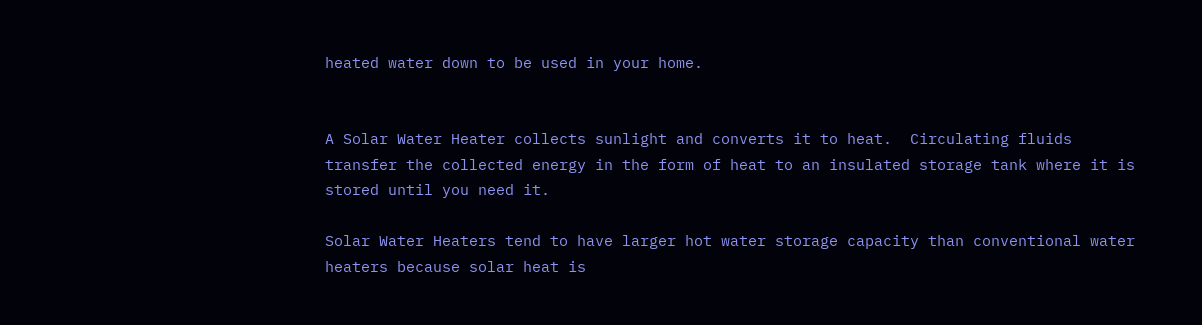heated water down to be used in your home.


A Solar Water Heater collects sunlight and converts it to heat.  Circulating fluids transfer the collected energy in the form of heat to an insulated storage tank where it is stored until you need it.

Solar Water Heaters tend to have larger hot water storage capacity than conventional water heaters because solar heat is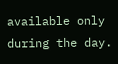available only during the day.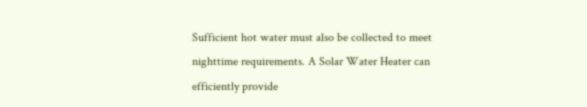Sufficient hot water must also be collected to meet nighttime requirements. A Solar Water Heater can efficiently provide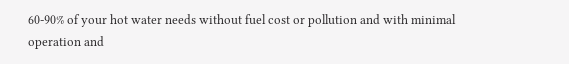60-90% of your hot water needs without fuel cost or pollution and with minimal operation and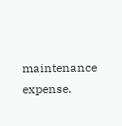maintenance expense.